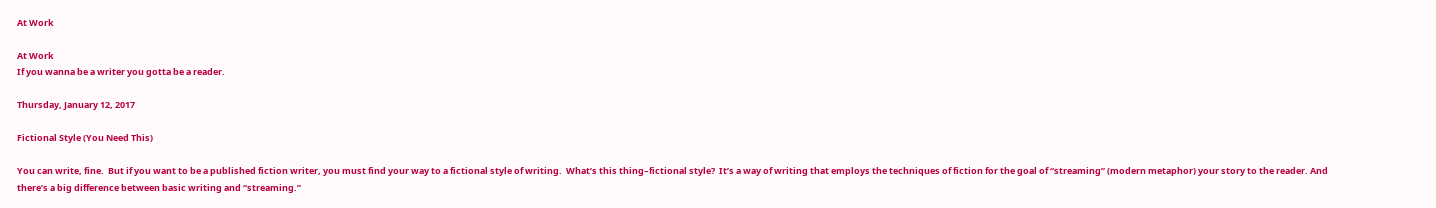At Work

At Work
If you wanna be a writer you gotta be a reader.

Thursday, January 12, 2017

Fictional Style (You Need This)

You can write, fine.  But if you want to be a published fiction writer, you must find your way to a fictional style of writing.  What’s this thing–fictional style?  It’s a way of writing that employs the techniques of fiction for the goal of “streaming” (modern metaphor) your story to the reader. And there’s a big difference between basic writing and “streaming.”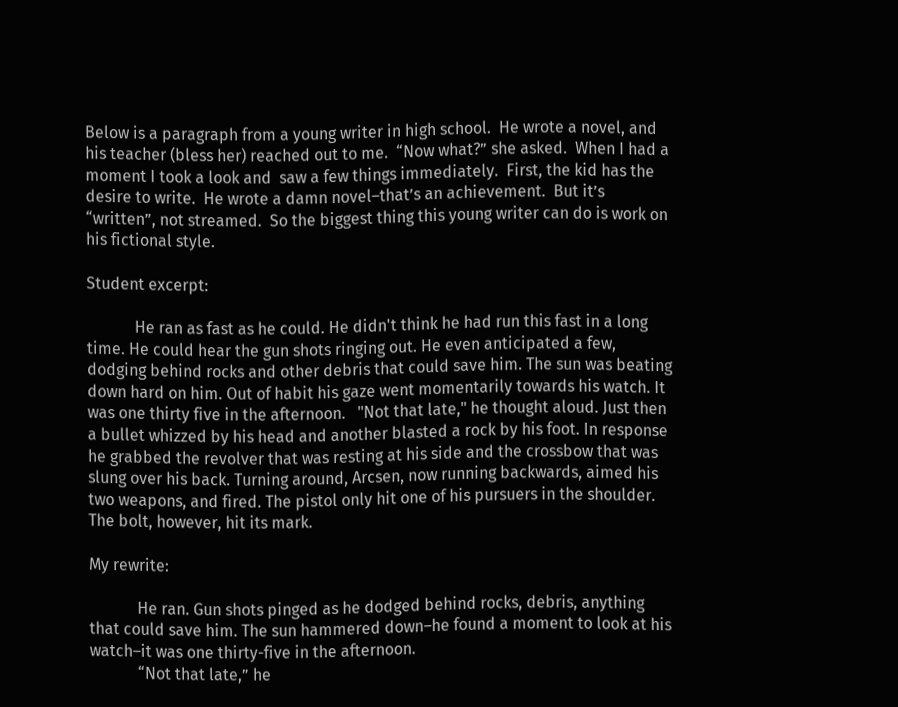Below is a paragraph from a young writer in high school.  He wrote a novel, and his teacher (bless her) reached out to me.  “Now what?” she asked.  When I had a moment I took a look and  saw a few things immediately.  First, the kid has the desire to write.  He wrote a damn novel–that’s an achievement.  But it’s “written”, not streamed.  So the biggest thing this young writer can do is work on his fictional style.

Student excerpt:

            He ran as fast as he could. He didn't think he had run this fast in a long time. He could hear the gun shots ringing out. He even anticipated a few, dodging behind rocks and other debris that could save him. The sun was beating down hard on him. Out of habit his gaze went momentarily towards his watch. It was one thirty five in the afternoon.   "Not that late," he thought aloud. Just then a bullet whizzed by his head and another blasted a rock by his foot. In response he grabbed the revolver that was resting at his side and the crossbow that was slung over his back. Turning around, Arcsen, now running backwards, aimed his two weapons, and fired. The pistol only hit one of his pursuers in the shoulder. The bolt, however, hit its mark.

My rewrite:

            He ran. Gun shots pinged as he dodged behind rocks, debris, anything that could save him. The sun hammered down–he found a moment to look at his watch–it was one thirty-five in the afternoon.
            “Not that late,” he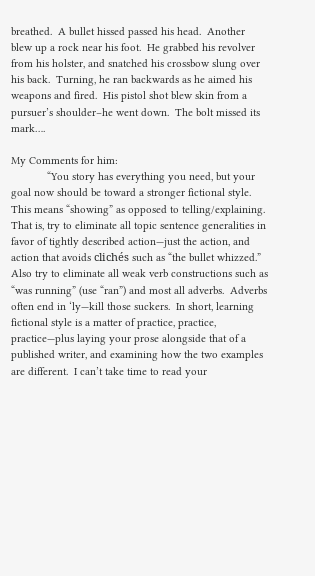breathed.  A bullet hissed passed his head.  Another blew up a rock near his foot.  He grabbed his revolver from his holster, and snatched his crossbow slung over his back.  Turning, he ran backwards as he aimed his weapons and fired.  His pistol shot blew skin from a pursuer’s shoulder–he went down.  The bolt missed its mark….

My Comments for him:
            “You story has everything you need, but your goal now should be toward a stronger fictional style.  This means “showing” as opposed to telling/explaining.  That is, try to eliminate all topic sentence generalities in favor of tightly described action—just the action, and action that avoids clichés such as “the bullet whizzed.”   Also try to eliminate all weak verb constructions such as “was running” (use “ran”) and most all adverbs.  Adverbs often end in ‘ly—kill those suckers.  In short, learning fictional style is a matter of practice, practice, practice—plus laying your prose alongside that of a published writer, and examining how the two examples are different.  I can’t take time to read your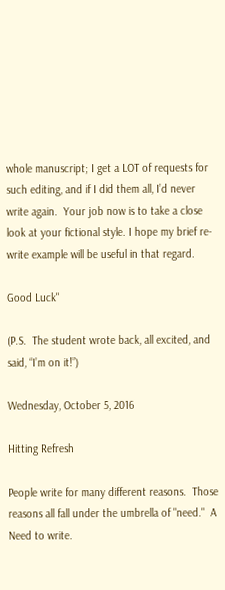whole manuscript; I get a LOT of requests for such editing, and if I did them all, I’d never write again.  Your job now is to take a close look at your fictional style. I hope my brief re-write example will be useful in that regard.

Good Luck"

(P.S.  The student wrote back, all excited, and said, “I’m on it!”)

Wednesday, October 5, 2016

Hitting Refresh

People write for many different reasons.  Those reasons all fall under the umbrella of "need."  A Need to write.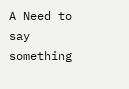A Need to say something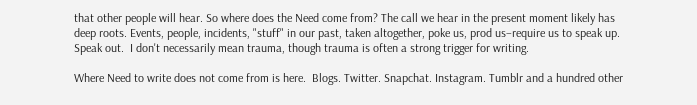that other people will hear. So where does the Need come from? The call we hear in the present moment likely has deep roots. Events, people, incidents, "stuff" in our past, taken altogether, poke us, prod us–require us to speak up. Speak out.  I don't necessarily mean trauma, though trauma is often a strong trigger for writing.

Where Need to write does not come from is here.  Blogs. Twitter. Snapchat. Instagram. Tumblr and a hundred other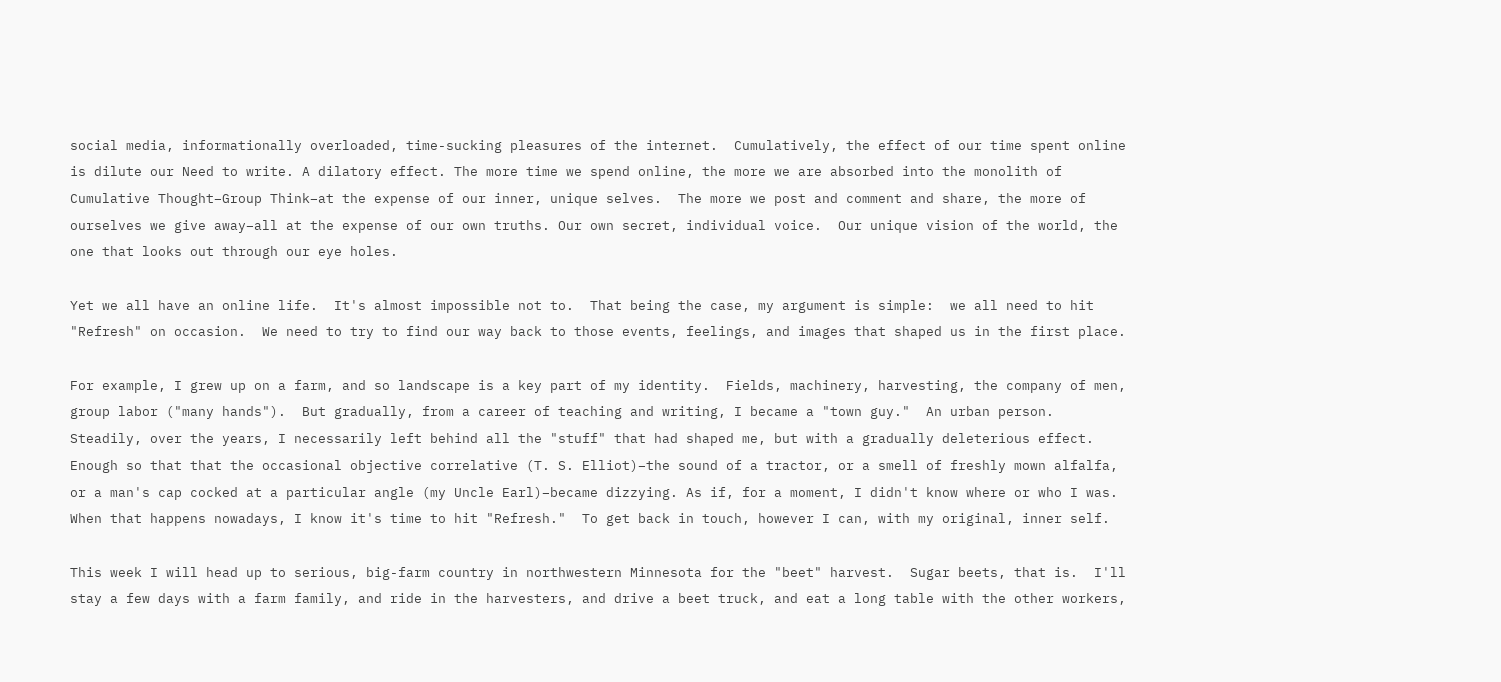social media, informationally overloaded, time-sucking pleasures of the internet.  Cumulatively, the effect of our time spent online is dilute our Need to write. A dilatory effect. The more time we spend online, the more we are absorbed into the monolith of Cumulative Thought–Group Think–at the expense of our inner, unique selves.  The more we post and comment and share, the more of ourselves we give away–all at the expense of our own truths. Our own secret, individual voice.  Our unique vision of the world, the one that looks out through our eye holes.

Yet we all have an online life.  It's almost impossible not to.  That being the case, my argument is simple:  we all need to hit "Refresh" on occasion.  We need to try to find our way back to those events, feelings, and images that shaped us in the first place.

For example, I grew up on a farm, and so landscape is a key part of my identity.  Fields, machinery, harvesting, the company of men, group labor ("many hands").  But gradually, from a career of teaching and writing, I became a "town guy."  An urban person.  Steadily, over the years, I necessarily left behind all the "stuff" that had shaped me, but with a gradually deleterious effect. Enough so that that the occasional objective correlative (T. S. Elliot)–the sound of a tractor, or a smell of freshly mown alfalfa, or a man's cap cocked at a particular angle (my Uncle Earl)–became dizzying. As if, for a moment, I didn't know where or who I was.  When that happens nowadays, I know it's time to hit "Refresh."  To get back in touch, however I can, with my original, inner self.

This week I will head up to serious, big-farm country in northwestern Minnesota for the "beet" harvest.  Sugar beets, that is.  I'll stay a few days with a farm family, and ride in the harvesters, and drive a beet truck, and eat a long table with the other workers,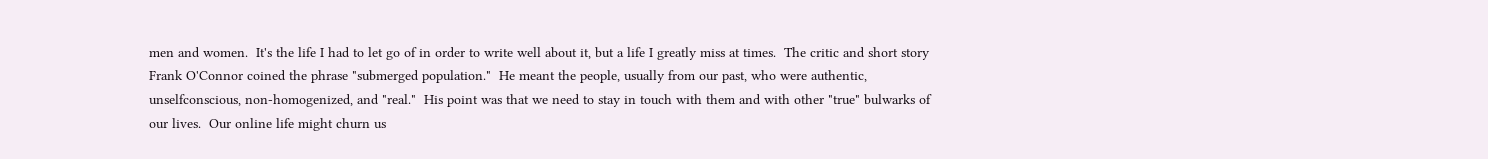men and women.  It's the life I had to let go of in order to write well about it, but a life I greatly miss at times.  The critic and short story Frank O'Connor coined the phrase "submerged population."  He meant the people, usually from our past, who were authentic, unselfconscious, non-homogenized, and "real."  His point was that we need to stay in touch with them and with other "true" bulwarks of our lives.  Our online life might churn us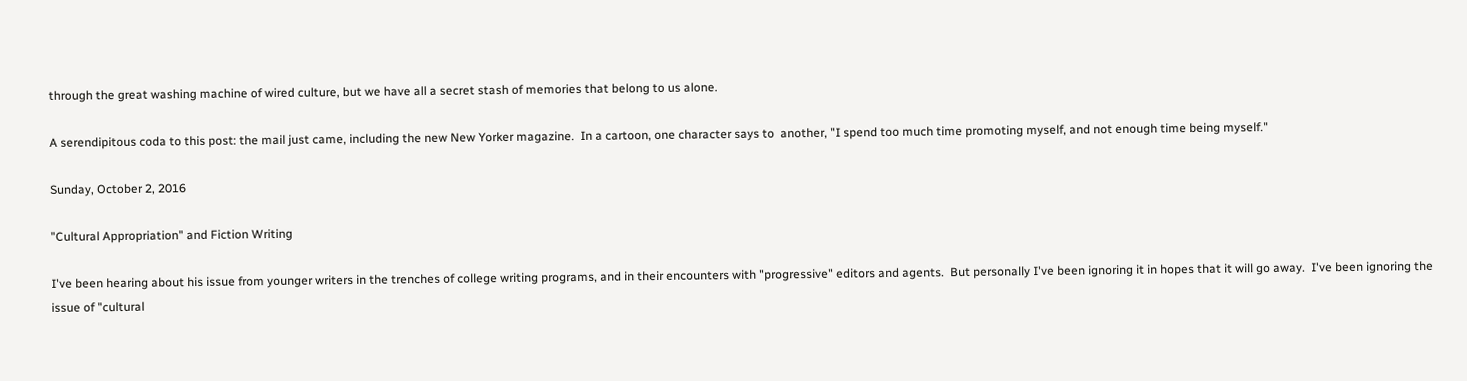through the great washing machine of wired culture, but we have all a secret stash of memories that belong to us alone.

A serendipitous coda to this post: the mail just came, including the new New Yorker magazine.  In a cartoon, one character says to  another, "I spend too much time promoting myself, and not enough time being myself."

Sunday, October 2, 2016

"Cultural Appropriation" and Fiction Writing

I've been hearing about his issue from younger writers in the trenches of college writing programs, and in their encounters with "progressive" editors and agents.  But personally I've been ignoring it in hopes that it will go away.  I've been ignoring the issue of "cultural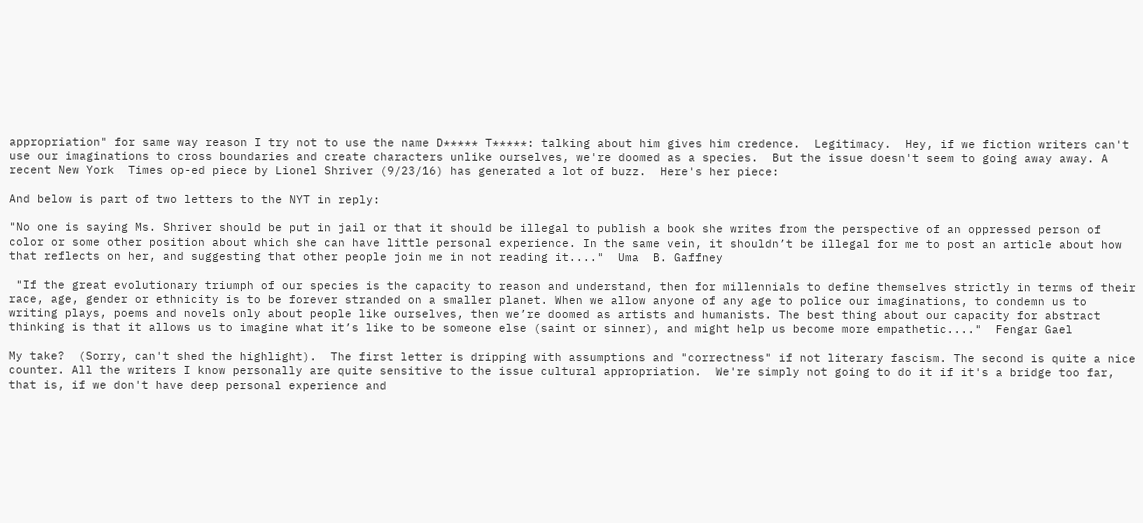appropriation" for same way reason I try not to use the name D***** T*****: talking about him gives him credence.  Legitimacy.  Hey, if we fiction writers can't use our imaginations to cross boundaries and create characters unlike ourselves, we're doomed as a species.  But the issue doesn't seem to going away away. A recent New York  Times op-ed piece by Lionel Shriver (9/23/16) has generated a lot of buzz.  Here's her piece:

And below is part of two letters to the NYT in reply:

"No one is saying Ms. Shriver should be put in jail or that it should be illegal to publish a book she writes from the perspective of an oppressed person of color or some other position about which she can have little personal experience. In the same vein, it shouldn’t be illegal for me to post an article about how that reflects on her, and suggesting that other people join me in not reading it...."  Uma  B. Gaffney

 "If the great evolutionary triumph of our species is the capacity to reason and understand, then for millennials to define themselves strictly in terms of their race, age, gender or ethnicity is to be forever stranded on a smaller planet. When we allow anyone of any age to police our imaginations, to condemn us to writing plays, poems and novels only about people like ourselves, then we’re doomed as artists and humanists. The best thing about our capacity for abstract thinking is that it allows us to imagine what it’s like to be someone else (saint or sinner), and might help us become more empathetic...."  Fengar Gael

My take?  (Sorry, can't shed the highlight).  The first letter is dripping with assumptions and "correctness" if not literary fascism. The second is quite a nice counter. All the writers I know personally are quite sensitive to the issue cultural appropriation.  We're simply not going to do it if it's a bridge too far, that is, if we don't have deep personal experience and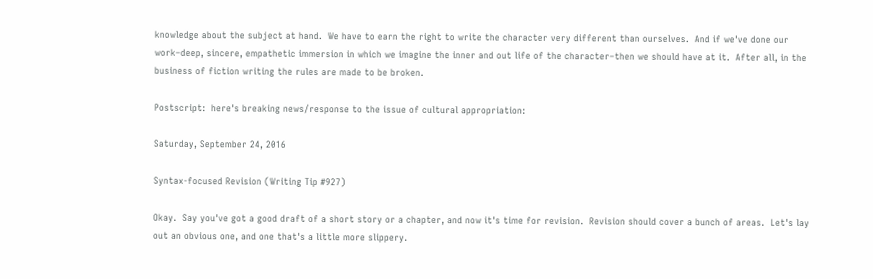knowledge about the subject at hand.  We have to earn the right to write the character very different than ourselves.  And if we've done our work–deep, sincere, empathetic immersion in which we imagine the inner and out life of the character–then we should have at it.  After all, in the business of fiction writing the rules are made to be broken.

Postscript:  here's breaking news/response to the issue of cultural appropriation:

Saturday, September 24, 2016

Syntax-focused Revision (Writing Tip #927)

Okay.  Say you've got a good draft of a short story or a chapter, and now it's time for revision.  Revision should cover a bunch of areas.  Let's lay out an obvious one, and one that's a little more slippery.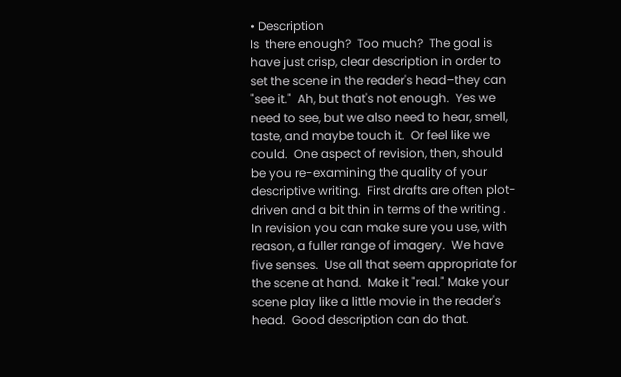• Description
Is  there enough?  Too much?  The goal is have just crisp, clear description in order to set the scene in the reader's head–they can "see it."  Ah, but that's not enough.  Yes we need to see, but we also need to hear, smell, taste, and maybe touch it.  Or feel like we could.  One aspect of revision, then, should be you re-examining the quality of your descriptive writing.  First drafts are often plot-driven and a bit thin in terms of the writing . In revision you can make sure you use, with reason, a fuller range of imagery.  We have five senses.  Use all that seem appropriate for the scene at hand.  Make it "real." Make your scene play like a little movie in the reader's head.  Good description can do that.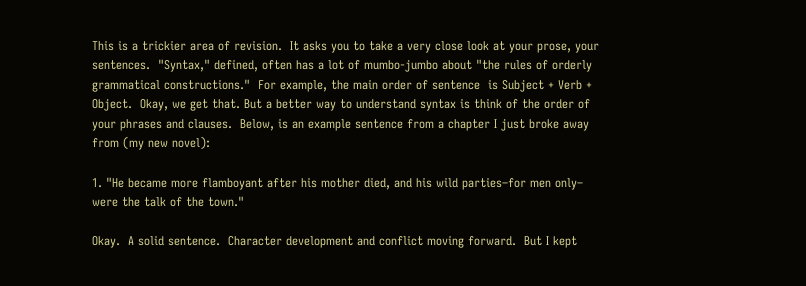This is a trickier area of revision.  It asks you to take a very close look at your prose, your sentences.  "Syntax," defined, often has a lot of mumbo-jumbo about "the rules of orderly grammatical constructions."  For example, the main order of sentence  is Subject + Verb + Object.  Okay, we get that. But a better way to understand syntax is think of the order of your phrases and clauses.  Below, is an example sentence from a chapter I just broke away from (my new novel):

1. "He became more flamboyant after his mother died, and his wild parties–for men only– were the talk of the town."

Okay.  A solid sentence.  Character development and conflict moving forward.  But I kept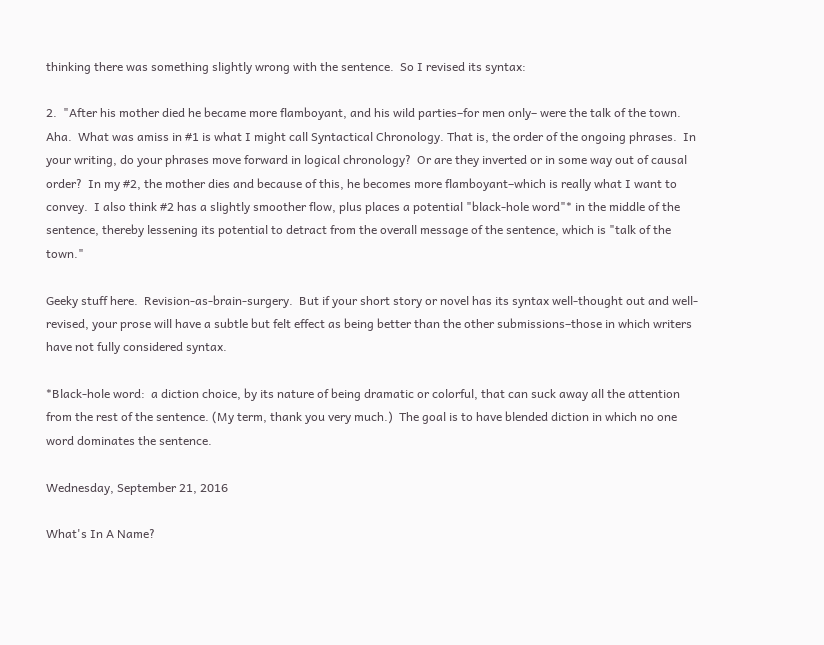thinking there was something slightly wrong with the sentence.  So I revised its syntax:

2.  "After his mother died he became more flamboyant, and his wild parties–for men only– were the talk of the town.
Aha.  What was amiss in #1 is what I might call Syntactical Chronology. That is, the order of the ongoing phrases.  In your writing, do your phrases move forward in logical chronology?  Or are they inverted or in some way out of causal order?  In my #2, the mother dies and because of this, he becomes more flamboyant–which is really what I want to convey.  I also think #2 has a slightly smoother flow, plus places a potential "black-hole word"* in the middle of the sentence, thereby lessening its potential to detract from the overall message of the sentence, which is "talk of the town."

Geeky stuff here.  Revision-as-brain-surgery.  But if your short story or novel has its syntax well-thought out and well-revised, your prose will have a subtle but felt effect as being better than the other submissions–those in which writers have not fully considered syntax.

*Black-hole word:  a diction choice, by its nature of being dramatic or colorful, that can suck away all the attention from the rest of the sentence. (My term, thank you very much.)  The goal is to have blended diction in which no one word dominates the sentence.

Wednesday, September 21, 2016

What's In A Name?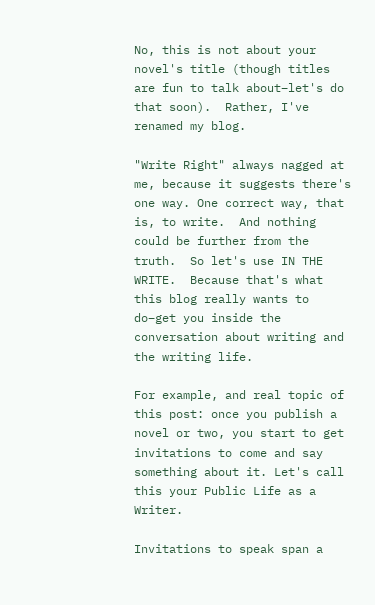No, this is not about your novel's title (though titles are fun to talk about–let's do that soon).  Rather, I've renamed my blog.

"Write Right" always nagged at me, because it suggests there's one way. One correct way, that is, to write.  And nothing could be further from the truth.  So let's use IN THE WRITE.  Because that's what this blog really wants to do–get you inside the conversation about writing and the writing life.

For example, and real topic of this post: once you publish a novel or two, you start to get invitations to come and say something about it. Let's call this your Public Life as a Writer.

Invitations to speak span a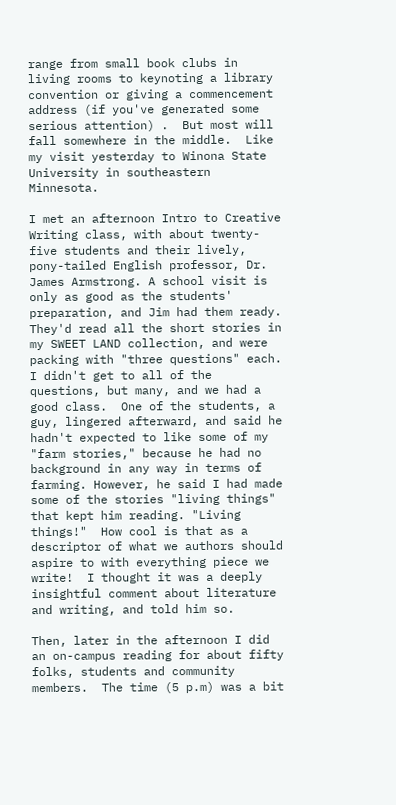range from small book clubs in living rooms to keynoting a library convention or giving a commencement address (if you've generated some serious attention) .  But most will fall somewhere in the middle.  Like my visit yesterday to Winona State University in southeastern Minnesota.

I met an afternoon Intro to Creative Writing class, with about twenty-five students and their lively, pony-tailed English professor, Dr. James Armstrong. A school visit is only as good as the students' preparation, and Jim had them ready.  They'd read all the short stories in my SWEET LAND collection, and were packing with "three questions" each.  I didn't get to all of the questions, but many, and we had a good class.  One of the students, a guy, lingered afterward, and said he hadn't expected to like some of my "farm stories," because he had no background in any way in terms of farming. However, he said I had made some of the stories "living things" that kept him reading. "Living things!"  How cool is that as a descriptor of what we authors should aspire to with everything piece we write!  I thought it was a deeply insightful comment about literature and writing, and told him so.

Then, later in the afternoon I did an on-campus reading for about fifty folks, students and community members.  The time (5 p.m) was a bit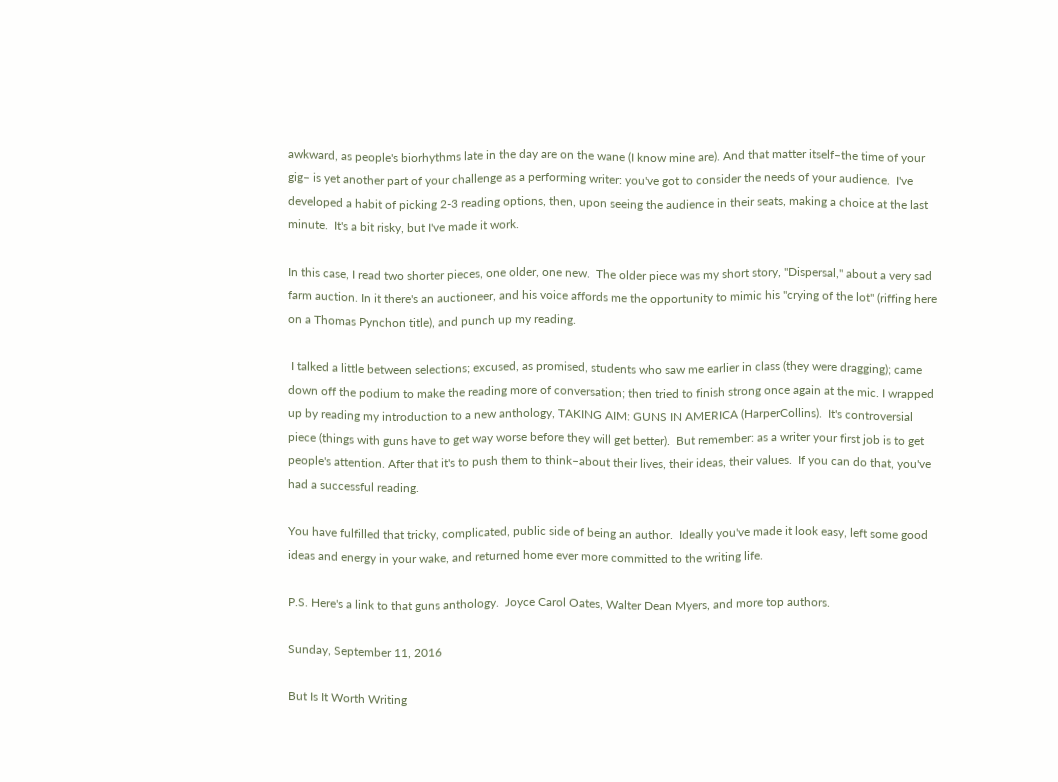awkward, as people's biorhythms late in the day are on the wane (I know mine are). And that matter itself–the time of your gig– is yet another part of your challenge as a performing writer: you've got to consider the needs of your audience.  I've developed a habit of picking 2-3 reading options, then, upon seeing the audience in their seats, making a choice at the last minute.  It's a bit risky, but I've made it work.

In this case, I read two shorter pieces, one older, one new.  The older piece was my short story, "Dispersal," about a very sad farm auction. In it there's an auctioneer, and his voice affords me the opportunity to mimic his "crying of the lot" (riffing here on a Thomas Pynchon title), and punch up my reading.

 I talked a little between selections; excused, as promised, students who saw me earlier in class (they were dragging); came down off the podium to make the reading more of conversation; then tried to finish strong once again at the mic. I wrapped up by reading my introduction to a new anthology, TAKING AIM: GUNS IN AMERICA (HarperCollins).  It's controversial piece (things with guns have to get way worse before they will get better).  But remember: as a writer your first job is to get people's attention. After that it's to push them to think–about their lives, their ideas, their values.  If you can do that, you've had a successful reading.

You have fulfilled that tricky, complicated, public side of being an author.  Ideally you've made it look easy, left some good ideas and energy in your wake, and returned home ever more committed to the writing life.

P.S. Here's a link to that guns anthology.  Joyce Carol Oates, Walter Dean Myers, and more top authors.

Sunday, September 11, 2016

But Is It Worth Writing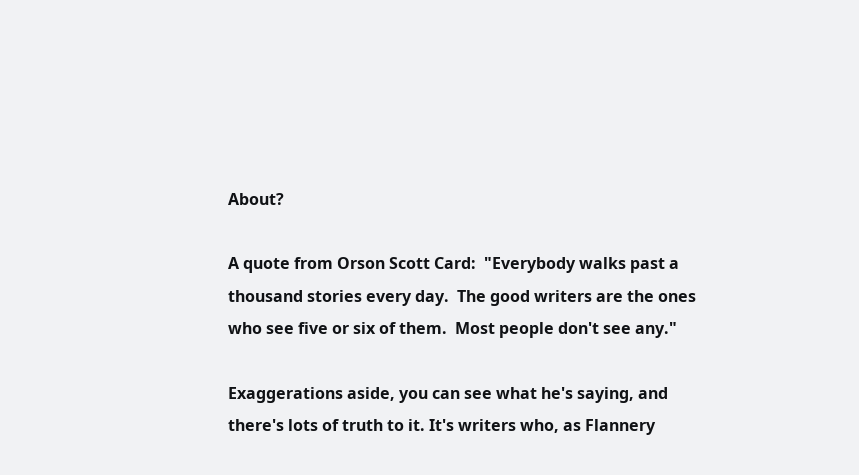About?

A quote from Orson Scott Card:  "Everybody walks past a thousand stories every day.  The good writers are the ones who see five or six of them.  Most people don't see any."

Exaggerations aside, you can see what he's saying, and there's lots of truth to it. It's writers who, as Flannery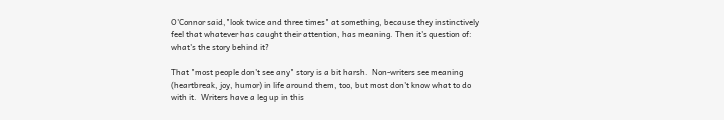O'Connor said,"look twice and three times" at something, because they instinctively feel that whatever has caught their attention, has meaning. Then it's question of:  what's the story behind it?

That "most people don't see any" story is a bit harsh.  Non-writers see meaning (heartbreak, joy, humor) in life around them, too, but most don't know what to do with it.  Writers have a leg up in this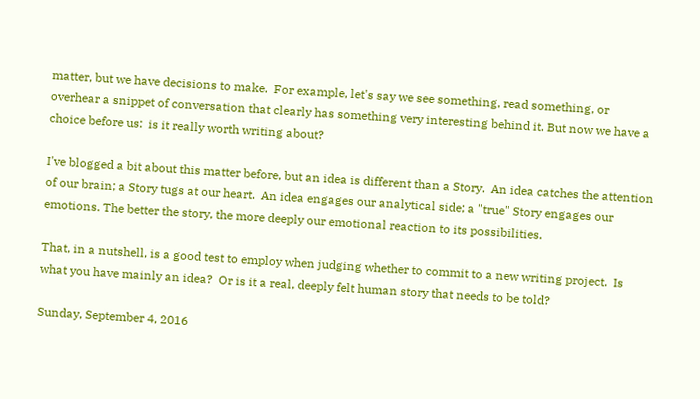matter, but we have decisions to make.  For example, let's say we see something, read something, or overhear a snippet of conversation that clearly has something very interesting behind it. But now we have a choice before us:  is it really worth writing about?

I've blogged a bit about this matter before, but an idea is different than a Story.  An idea catches the attention of our brain; a Story tugs at our heart.  An idea engages our analytical side; a "true" Story engages our emotions. The better the story, the more deeply our emotional reaction to its possibilities.

That, in a nutshell, is a good test to employ when judging whether to commit to a new writing project.  Is what you have mainly an idea?  Or is it a real, deeply felt human story that needs to be told?

Sunday, September 4, 2016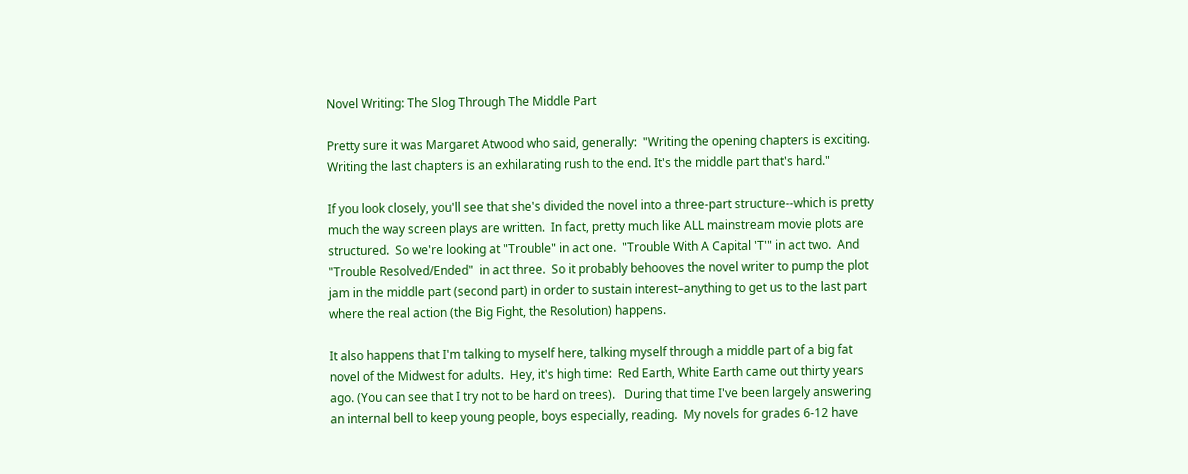Novel Writing: The Slog Through The Middle Part

Pretty sure it was Margaret Atwood who said, generally:  "Writing the opening chapters is exciting.  Writing the last chapters is an exhilarating rush to the end. It's the middle part that's hard."

If you look closely, you'll see that she's divided the novel into a three-part structure--which is pretty much the way screen plays are written.  In fact, pretty much like ALL mainstream movie plots are structured.  So we're looking at "Trouble" in act one.  "Trouble With A Capital 'T'" in act two.  And "Trouble Resolved/Ended"  in act three.  So it probably behooves the novel writer to pump the plot jam in the middle part (second part) in order to sustain interest–anything to get us to the last part where the real action (the Big Fight, the Resolution) happens.

It also happens that I'm talking to myself here, talking myself through a middle part of a big fat novel of the Midwest for adults.  Hey, it's high time:  Red Earth, White Earth came out thirty years ago. (You can see that I try not to be hard on trees).   During that time I've been largely answering an internal bell to keep young people, boys especially, reading.  My novels for grades 6-12 have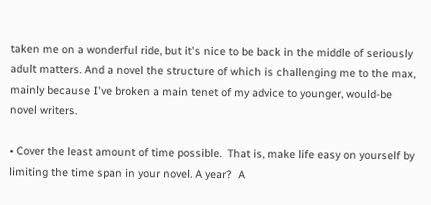taken me on a wonderful ride, but it's nice to be back in the middle of seriously adult matters. And a novel the structure of which is challenging me to the max, mainly because I've broken a main tenet of my advice to younger, would-be novel writers.

• Cover the least amount of time possible.  That is, make life easy on yourself by limiting the time span in your novel. A year?  A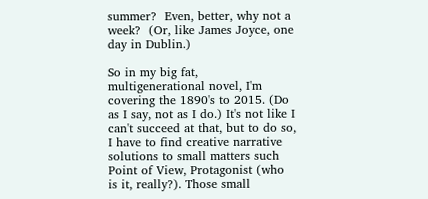summer?  Even, better, why not a week?  (Or, like James Joyce, one day in Dublin.)

So in my big fat, multigenerational novel, I'm covering the 1890's to 2015. (Do as I say, not as I do.) It's not like I can't succeed at that, but to do so, I have to find creative narrative solutions to small matters such Point of View, Protagonist (who is it, really?). Those small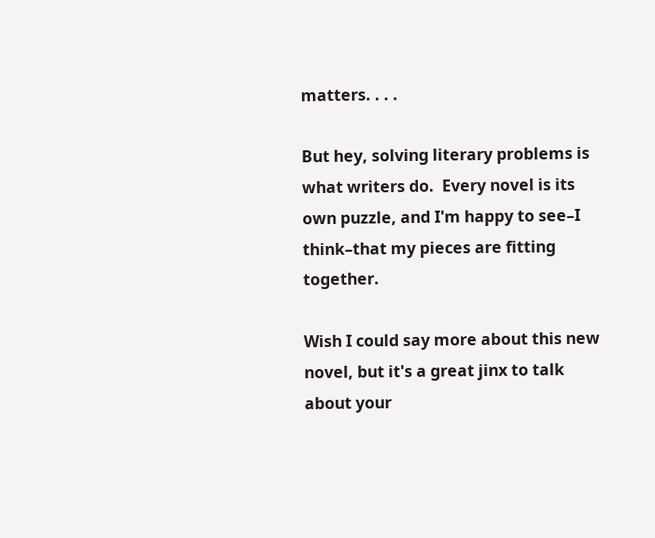matters. . . .

But hey, solving literary problems is what writers do.  Every novel is its own puzzle, and I'm happy to see–I think–that my pieces are fitting together.

Wish I could say more about this new novel, but it's a great jinx to talk about your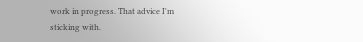work in progress. That advice I'm sticking with.